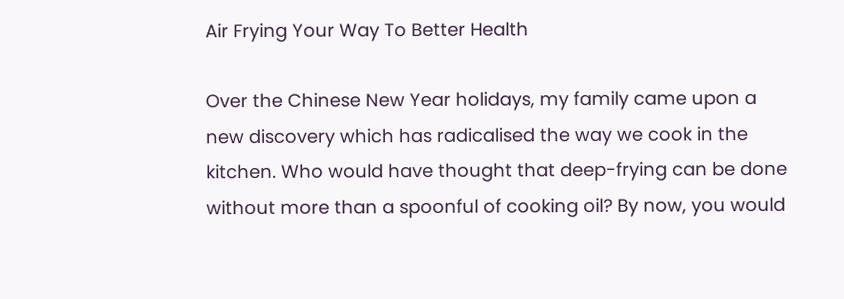Air Frying Your Way To Better Health

Over the Chinese New Year holidays, my family came upon a new discovery which has radicalised the way we cook in the kitchen. Who would have thought that deep-frying can be done without more than a spoonful of cooking oil? By now, you would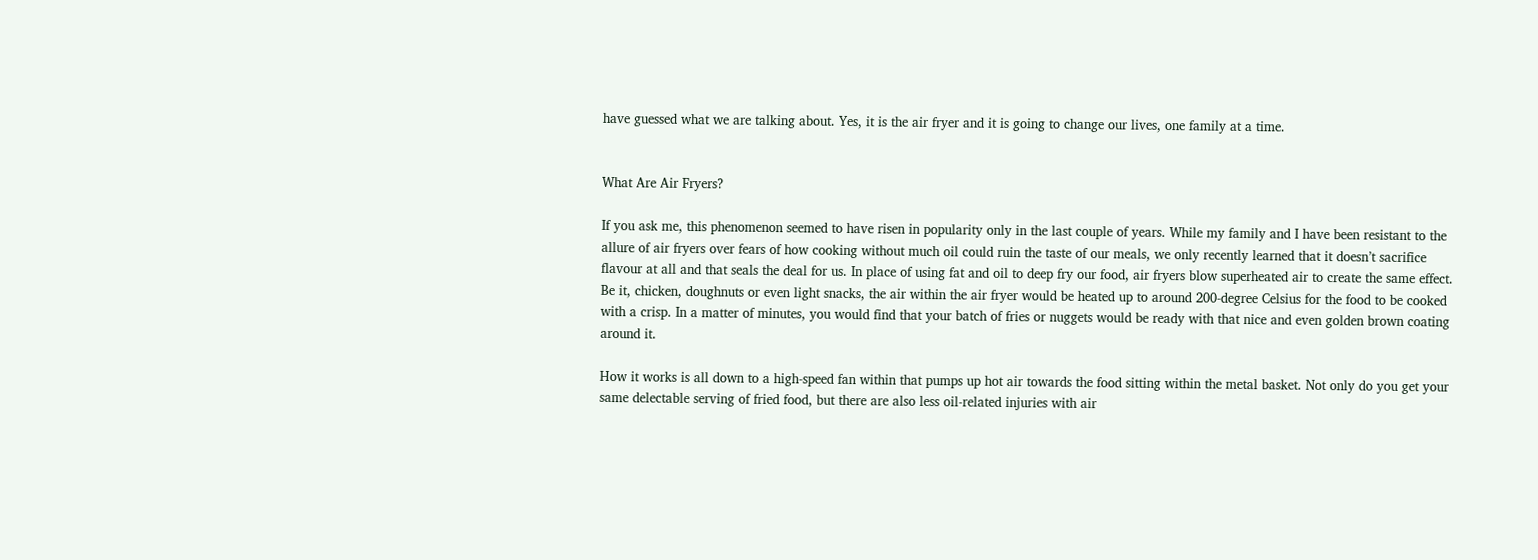have guessed what we are talking about. Yes, it is the air fryer and it is going to change our lives, one family at a time.


What Are Air Fryers?

If you ask me, this phenomenon seemed to have risen in popularity only in the last couple of years. While my family and I have been resistant to the allure of air fryers over fears of how cooking without much oil could ruin the taste of our meals, we only recently learned that it doesn’t sacrifice flavour at all and that seals the deal for us. In place of using fat and oil to deep fry our food, air fryers blow superheated air to create the same effect. Be it, chicken, doughnuts or even light snacks, the air within the air fryer would be heated up to around 200-degree Celsius for the food to be cooked with a crisp. In a matter of minutes, you would find that your batch of fries or nuggets would be ready with that nice and even golden brown coating around it.

How it works is all down to a high-speed fan within that pumps up hot air towards the food sitting within the metal basket. Not only do you get your same delectable serving of fried food, but there are also less oil-related injuries with air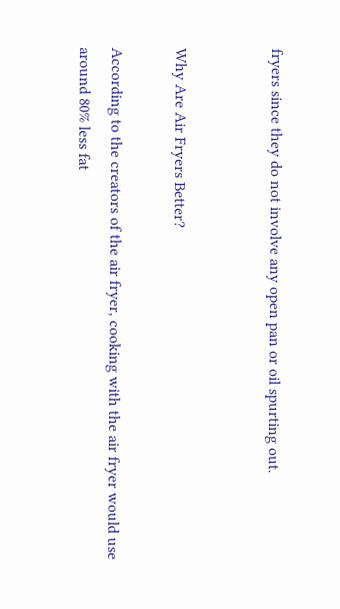fryers since they do not involve any open pan or oil spurting out.


Why Are Air Fryers Better?

According to the creators of the air fryer, cooking with the air fryer would use around 80% less fat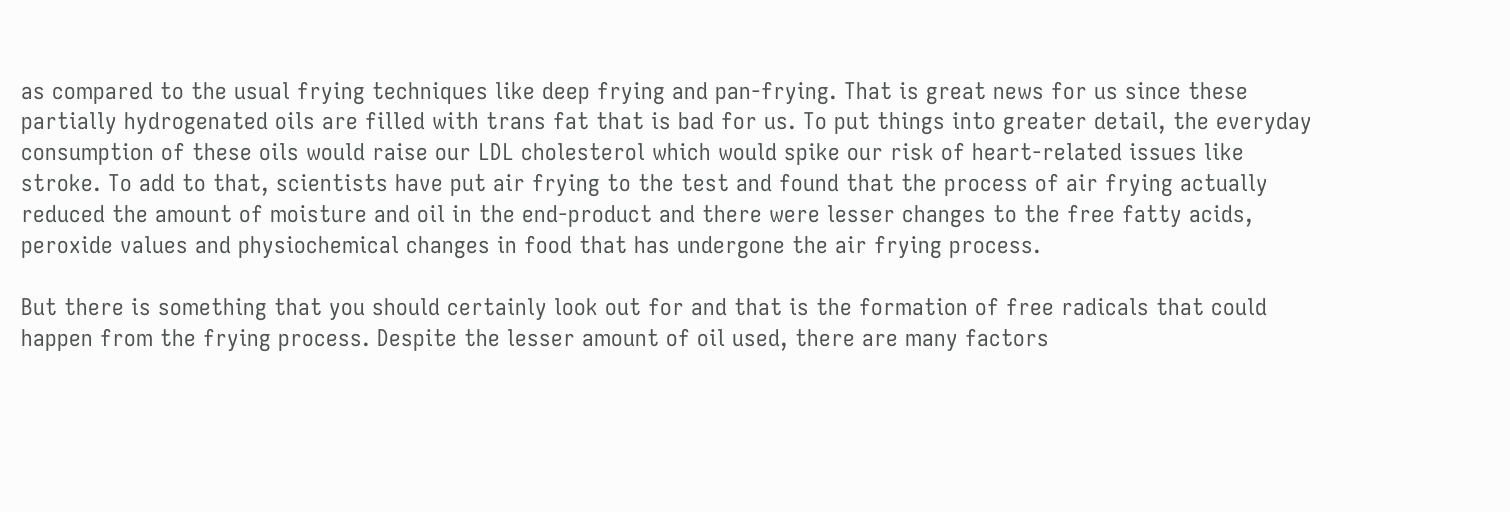as compared to the usual frying techniques like deep frying and pan-frying. That is great news for us since these partially hydrogenated oils are filled with trans fat that is bad for us. To put things into greater detail, the everyday consumption of these oils would raise our LDL cholesterol which would spike our risk of heart-related issues like stroke. To add to that, scientists have put air frying to the test and found that the process of air frying actually reduced the amount of moisture and oil in the end-product and there were lesser changes to the free fatty acids, peroxide values and physiochemical changes in food that has undergone the air frying process.

But there is something that you should certainly look out for and that is the formation of free radicals that could happen from the frying process. Despite the lesser amount of oil used, there are many factors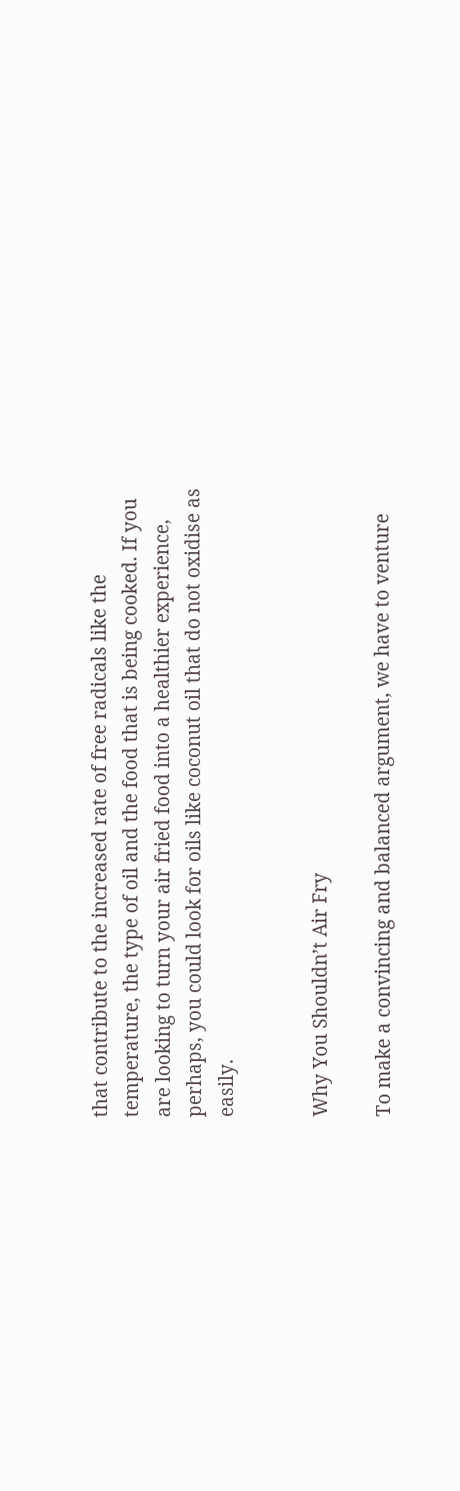that contribute to the increased rate of free radicals like the temperature, the type of oil and the food that is being cooked. If you are looking to turn your air fried food into a healthier experience, perhaps, you could look for oils like coconut oil that do not oxidise as easily.


Why You Shouldn’t Air Fry

To make a convincing and balanced argument, we have to venture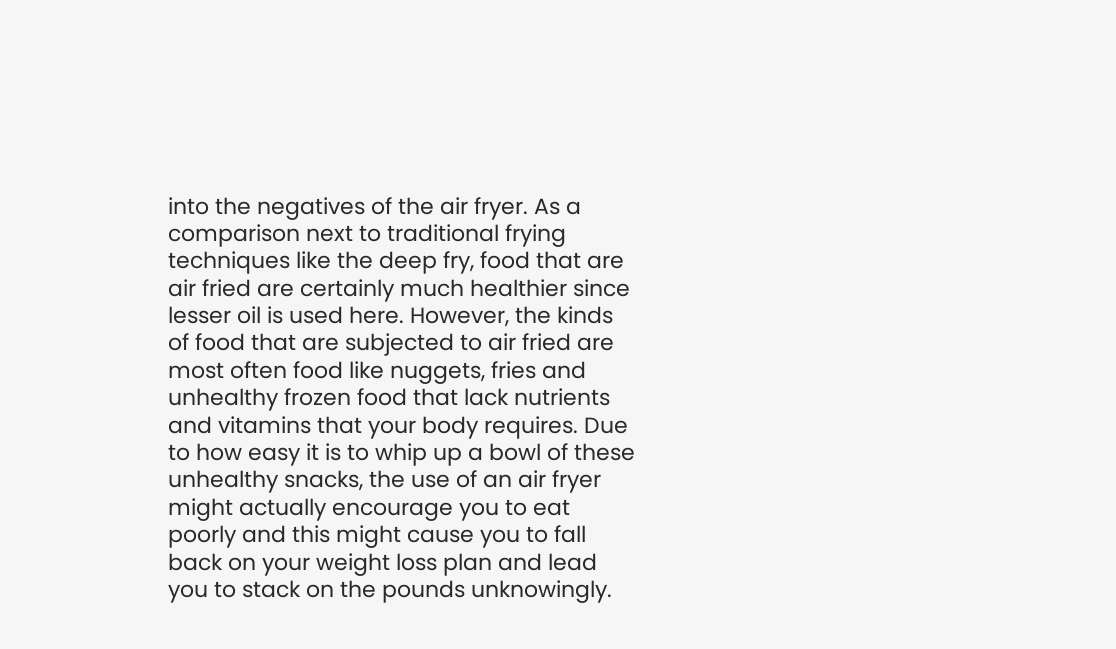into the negatives of the air fryer. As a comparison next to traditional frying techniques like the deep fry, food that are air fried are certainly much healthier since lesser oil is used here. However, the kinds of food that are subjected to air fried are most often food like nuggets, fries and unhealthy frozen food that lack nutrients and vitamins that your body requires. Due to how easy it is to whip up a bowl of these unhealthy snacks, the use of an air fryer might actually encourage you to eat poorly and this might cause you to fall back on your weight loss plan and lead you to stack on the pounds unknowingly.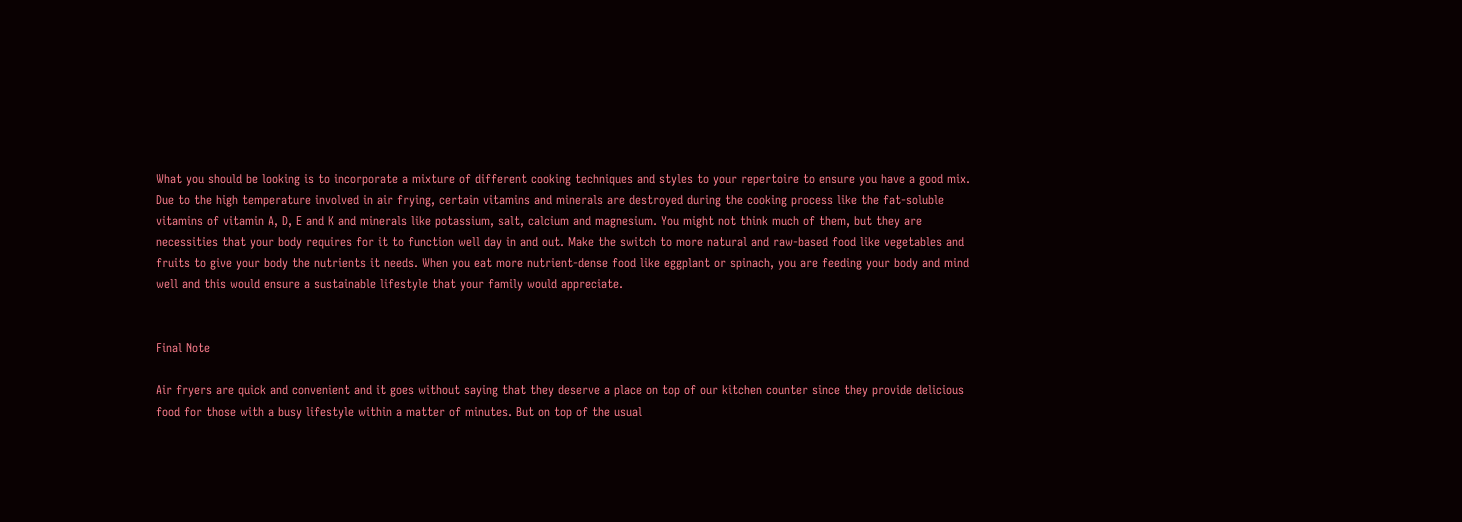What you should be looking is to incorporate a mixture of different cooking techniques and styles to your repertoire to ensure you have a good mix. Due to the high temperature involved in air frying, certain vitamins and minerals are destroyed during the cooking process like the fat-soluble vitamins of vitamin A, D, E and K and minerals like potassium, salt, calcium and magnesium. You might not think much of them, but they are necessities that your body requires for it to function well day in and out. Make the switch to more natural and raw-based food like vegetables and fruits to give your body the nutrients it needs. When you eat more nutrient-dense food like eggplant or spinach, you are feeding your body and mind well and this would ensure a sustainable lifestyle that your family would appreciate.


Final Note

Air fryers are quick and convenient and it goes without saying that they deserve a place on top of our kitchen counter since they provide delicious food for those with a busy lifestyle within a matter of minutes. But on top of the usual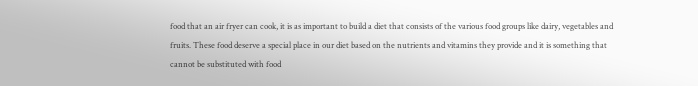food that an air fryer can cook, it is as important to build a diet that consists of the various food groups like dairy, vegetables and fruits. These food deserve a special place in our diet based on the nutrients and vitamins they provide and it is something that cannot be substituted with food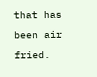that has been air fried.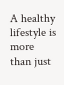A healthy lifestyle is more than just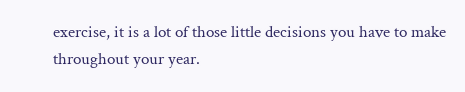exercise, it is a lot of those little decisions you have to make throughout your year.